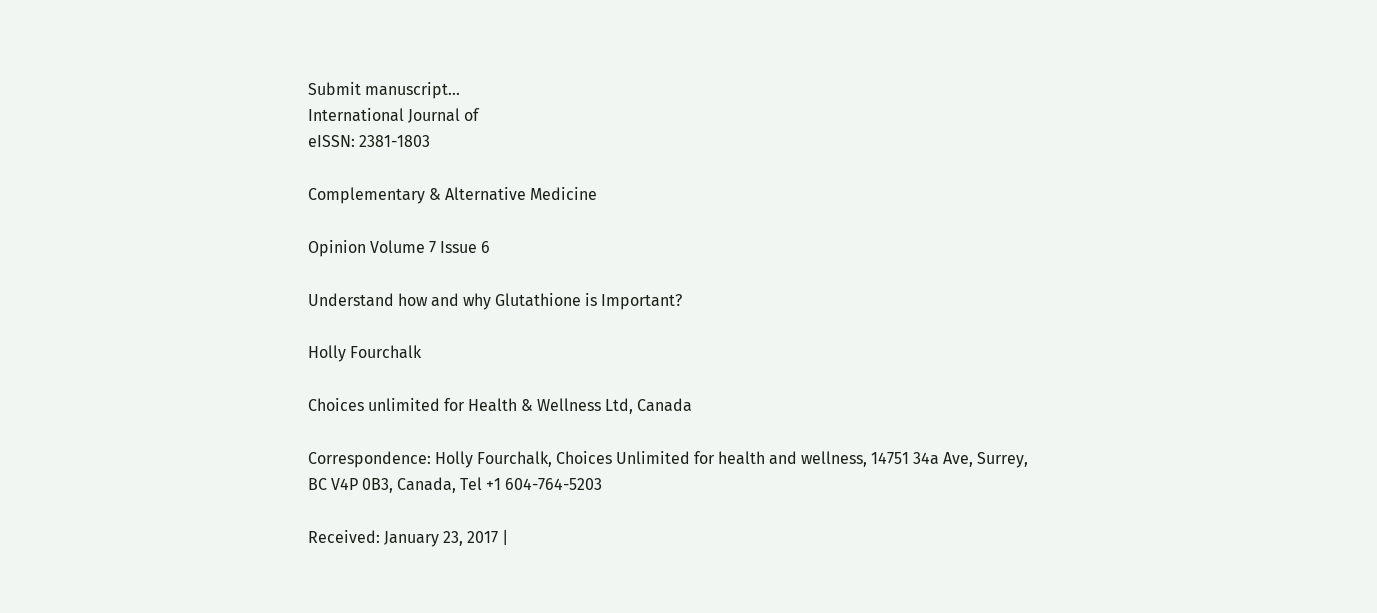Submit manuscript...
International Journal of
eISSN: 2381-1803

Complementary & Alternative Medicine

Opinion Volume 7 Issue 6

Understand how and why Glutathione is Important?

Holly Fourchalk

Choices unlimited for Health & Wellness Ltd, Canada

Correspondence: Holly Fourchalk, Choices Unlimited for health and wellness, 14751 34a Ave, Surrey, BC V4P 0B3, Canada, Tel +1 604-764-5203

Received: January 23, 2017 |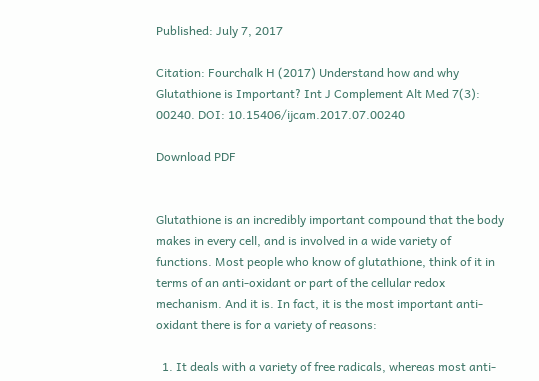Published: July 7, 2017

Citation: Fourchalk H (2017) Understand how and why Glutathione is Important? Int J Complement Alt Med 7(3): 00240. DOI: 10.15406/ijcam.2017.07.00240

Download PDF


Glutathione is an incredibly important compound that the body makes in every cell, and is involved in a wide variety of functions. Most people who know of glutathione, think of it in terms of an anti-oxidant or part of the cellular redox mechanism. And it is. In fact, it is the most important anti-oxidant there is for a variety of reasons:

  1. It deals with a variety of free radicals, whereas most anti-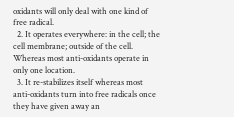oxidants will only deal with one kind of free radical.
  2. It operates everywhere: in the cell; the cell membrane; outside of the cell. Whereas most anti-oxidants operate in only one location.
  3. It re-stabilizes itself whereas most anti-oxidants turn into free radicals once they have given away an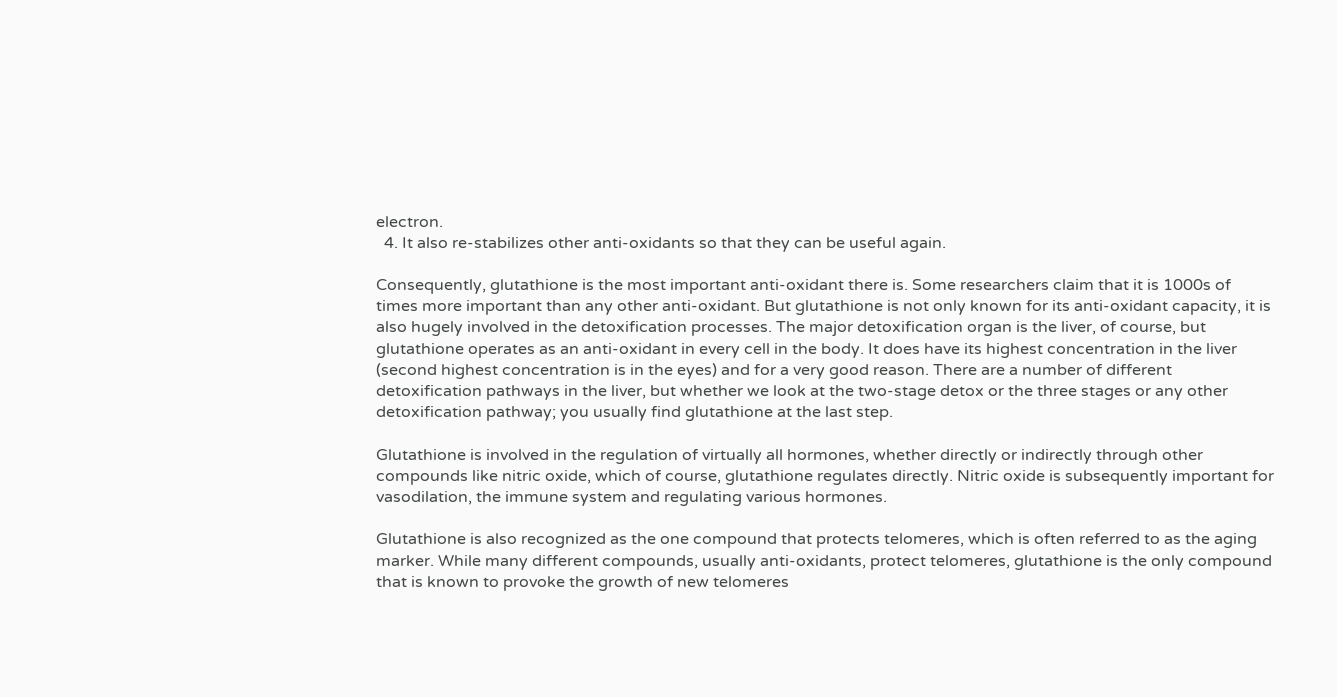electron.
  4. It also re-stabilizes other anti-oxidants so that they can be useful again.

Consequently, glutathione is the most important anti-oxidant there is. Some researchers claim that it is 1000s of times more important than any other anti-oxidant. But glutathione is not only known for its anti-oxidant capacity, it is also hugely involved in the detoxification processes. The major detoxification organ is the liver, of course, but glutathione operates as an anti-oxidant in every cell in the body. It does have its highest concentration in the liver (second highest concentration is in the eyes) and for a very good reason. There are a number of different detoxification pathways in the liver, but whether we look at the two-stage detox or the three stages or any other detoxification pathway; you usually find glutathione at the last step.

Glutathione is involved in the regulation of virtually all hormones, whether directly or indirectly through other compounds like nitric oxide, which of course, glutathione regulates directly. Nitric oxide is subsequently important for vasodilation, the immune system and regulating various hormones.

Glutathione is also recognized as the one compound that protects telomeres, which is often referred to as the aging marker. While many different compounds, usually anti-oxidants, protect telomeres, glutathione is the only compound that is known to provoke the growth of new telomeres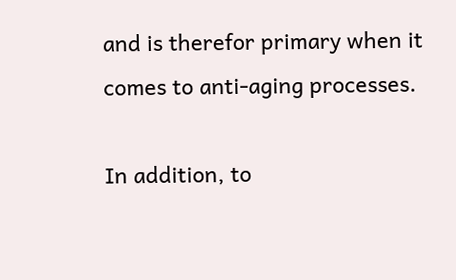and is therefor primary when it comes to anti-aging processes.

In addition, to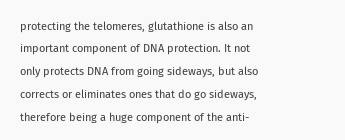protecting the telomeres, glutathione is also an important component of DNA protection. It not only protects DNA from going sideways, but also corrects or eliminates ones that do go sideways, therefore being a huge component of the anti-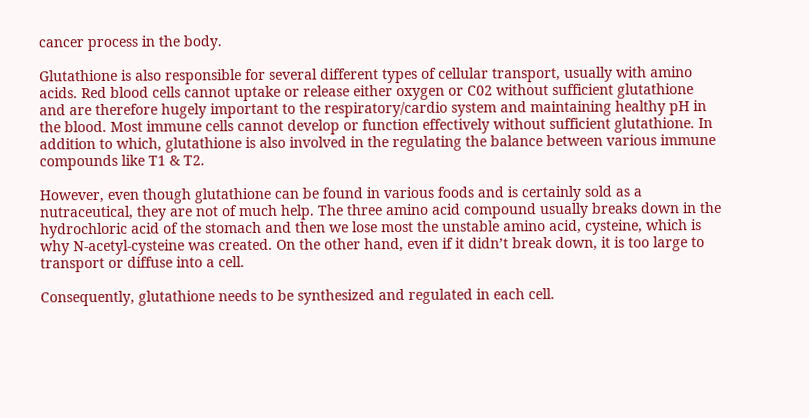cancer process in the body.

Glutathione is also responsible for several different types of cellular transport, usually with amino acids. Red blood cells cannot uptake or release either oxygen or C02 without sufficient glutathione and are therefore hugely important to the respiratory/cardio system and maintaining healthy pH in the blood. Most immune cells cannot develop or function effectively without sufficient glutathione. In addition to which, glutathione is also involved in the regulating the balance between various immune compounds like T1 & T2.

However, even though glutathione can be found in various foods and is certainly sold as a nutraceutical, they are not of much help. The three amino acid compound usually breaks down in the hydrochloric acid of the stomach and then we lose most the unstable amino acid, cysteine, which is why N-acetyl-cysteine was created. On the other hand, even if it didn’t break down, it is too large to transport or diffuse into a cell.

Consequently, glutathione needs to be synthesized and regulated in each cell.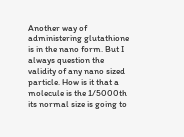Another way of administering glutathione is in the nano form. But I always question the validity of any nano sized particle. How is it that a molecule is the 1/5000th its normal size is going to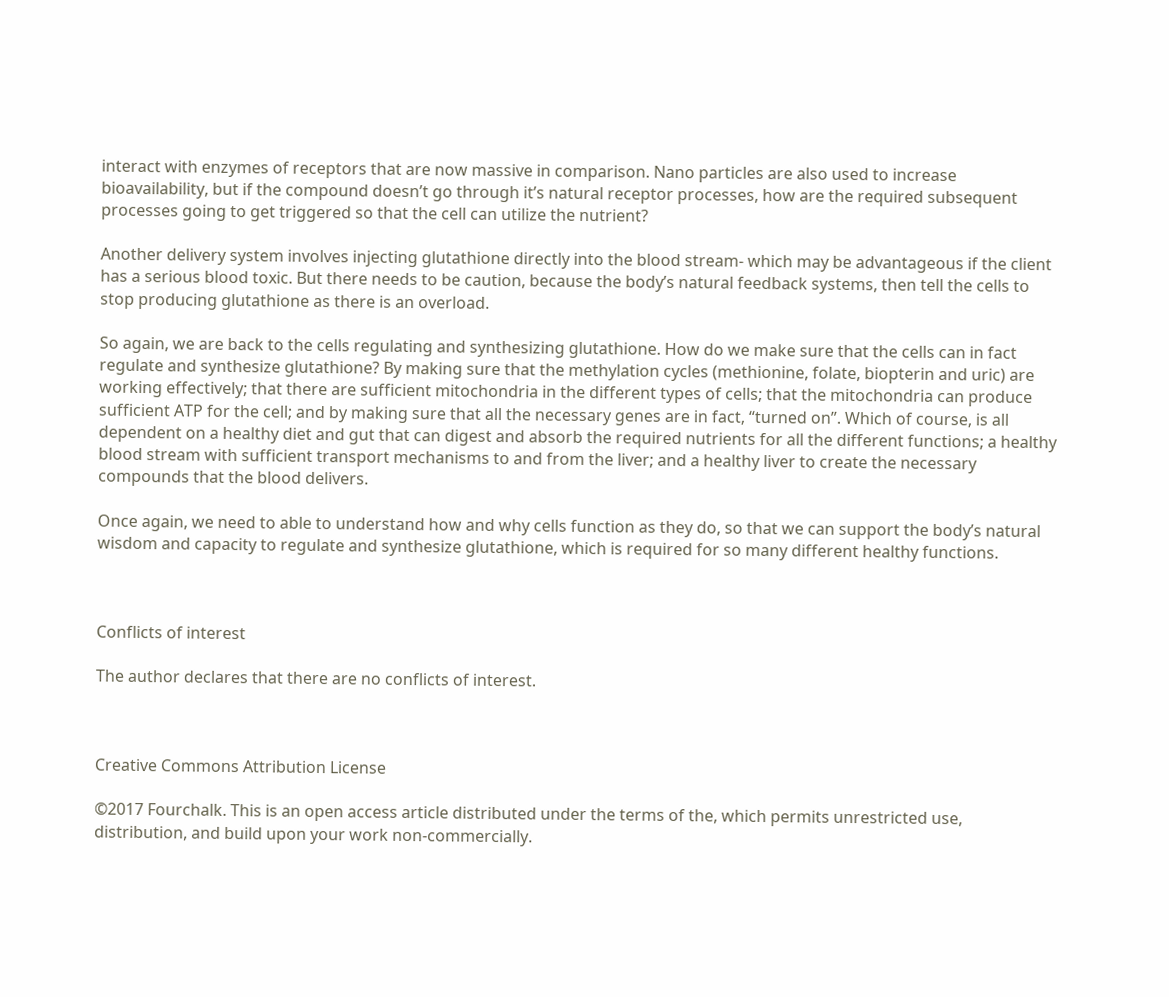interact with enzymes of receptors that are now massive in comparison. Nano particles are also used to increase bioavailability, but if the compound doesn’t go through it’s natural receptor processes, how are the required subsequent processes going to get triggered so that the cell can utilize the nutrient?

Another delivery system involves injecting glutathione directly into the blood stream- which may be advantageous if the client has a serious blood toxic. But there needs to be caution, because the body’s natural feedback systems, then tell the cells to stop producing glutathione as there is an overload.

So again, we are back to the cells regulating and synthesizing glutathione. How do we make sure that the cells can in fact regulate and synthesize glutathione? By making sure that the methylation cycles (methionine, folate, biopterin and uric) are working effectively; that there are sufficient mitochondria in the different types of cells; that the mitochondria can produce sufficient ATP for the cell; and by making sure that all the necessary genes are in fact, “turned on”. Which of course, is all dependent on a healthy diet and gut that can digest and absorb the required nutrients for all the different functions; a healthy blood stream with sufficient transport mechanisms to and from the liver; and a healthy liver to create the necessary compounds that the blood delivers.

Once again, we need to able to understand how and why cells function as they do, so that we can support the body’s natural wisdom and capacity to regulate and synthesize glutathione, which is required for so many different healthy functions.



Conflicts of interest

The author declares that there are no conflicts of interest.



Creative Commons Attribution License

©2017 Fourchalk. This is an open access article distributed under the terms of the, which permits unrestricted use, distribution, and build upon your work non-commercially.